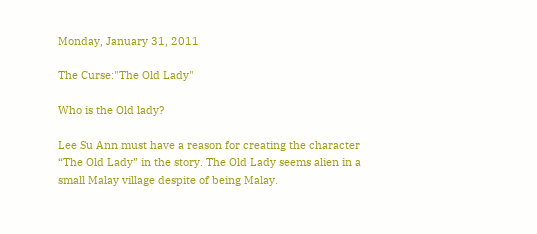Monday, January 31, 2011

The Curse:"The Old Lady"

Who is the Old lady?

Lee Su Ann must have a reason for creating the character “The Old Lady” in the story. The Old Lady seems alien in a small Malay village despite of being Malay.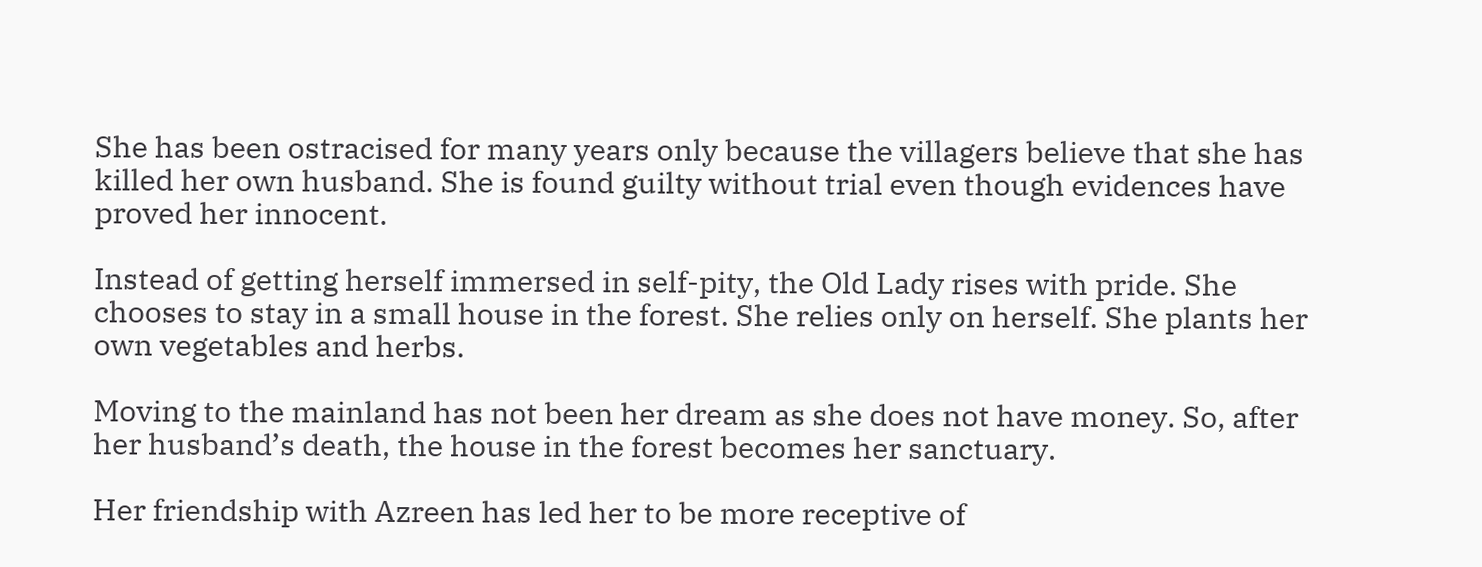She has been ostracised for many years only because the villagers believe that she has killed her own husband. She is found guilty without trial even though evidences have proved her innocent.

Instead of getting herself immersed in self-pity, the Old Lady rises with pride. She chooses to stay in a small house in the forest. She relies only on herself. She plants her own vegetables and herbs.

Moving to the mainland has not been her dream as she does not have money. So, after her husband’s death, the house in the forest becomes her sanctuary.

Her friendship with Azreen has led her to be more receptive of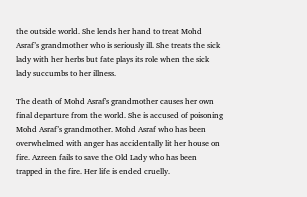the outside world. She lends her hand to treat Mohd Asraf’s grandmother who is seriously ill. She treats the sick lady with her herbs but fate plays its role when the sick lady succumbs to her illness.

The death of Mohd Asraf's grandmother causes her own final departure from the world. She is accused of poisoning Mohd Asraf’s grandmother. Mohd Asraf who has been overwhelmed with anger has accidentally lit her house on fire. Azreen fails to save the Old Lady who has been trapped in the fire. Her life is ended cruelly.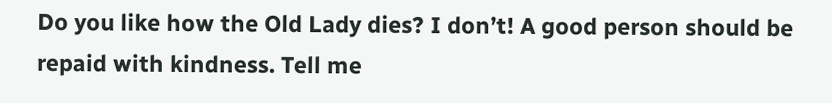Do you like how the Old Lady dies? I don’t! A good person should be repaid with kindness. Tell me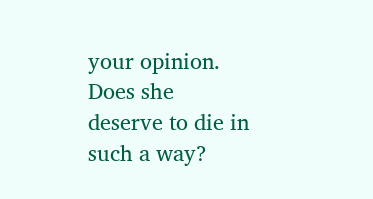your opinion. Does she deserve to die in such a way?